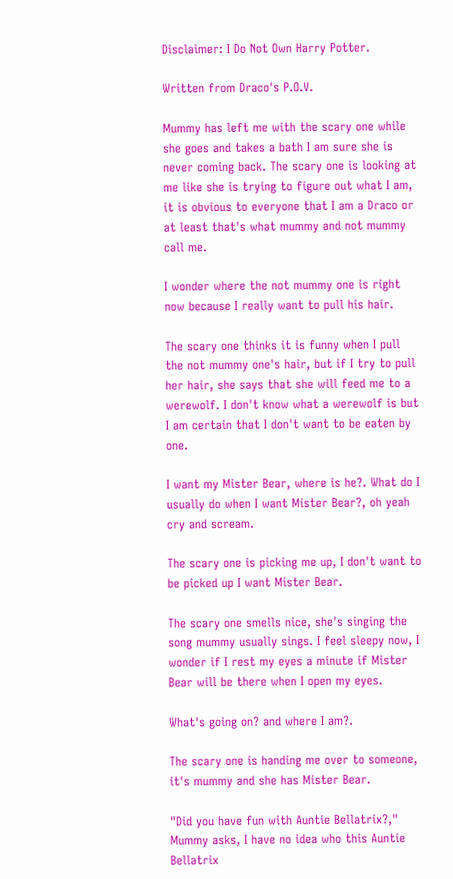Disclaimer: I Do Not Own Harry Potter.

Written from Draco's P.O.V.

Mummy has left me with the scary one while she goes and takes a bath I am sure she is never coming back. The scary one is looking at me like she is trying to figure out what I am, it is obvious to everyone that I am a Draco or at least that's what mummy and not mummy call me.

I wonder where the not mummy one is right now because I really want to pull his hair.

The scary one thinks it is funny when I pull the not mummy one's hair, but if I try to pull her hair, she says that she will feed me to a werewolf. I don't know what a werewolf is but I am certain that I don't want to be eaten by one.

I want my Mister Bear, where is he?. What do I usually do when I want Mister Bear?, oh yeah cry and scream.

The scary one is picking me up, I don't want to be picked up I want Mister Bear.

The scary one smells nice, she's singing the song mummy usually sings. I feel sleepy now, I wonder if I rest my eyes a minute if Mister Bear will be there when I open my eyes.

What's going on? and where I am?.

The scary one is handing me over to someone, it's mummy and she has Mister Bear.

"Did you have fun with Auntie Bellatrix?," Mummy asks, I have no idea who this Auntie Bellatrix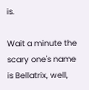is.

Wait a minute the scary one's name is Bellatrix, well,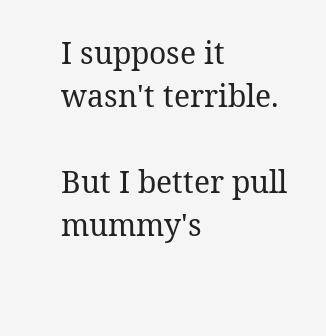I suppose it wasn't terrible.

But I better pull mummy's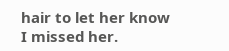hair to let her know I missed her.